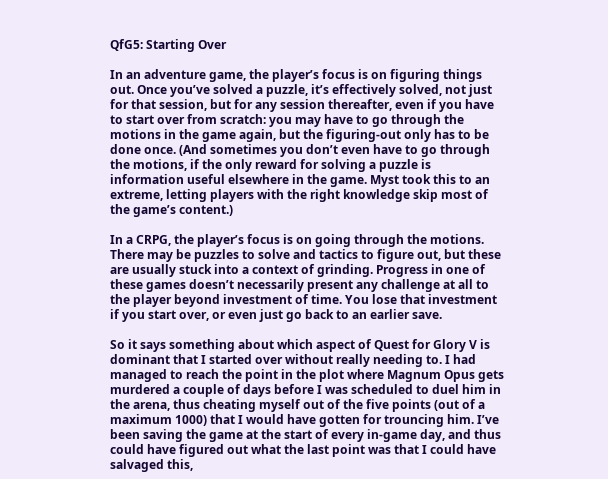QfG5: Starting Over

In an adventure game, the player’s focus is on figuring things out. Once you’ve solved a puzzle, it’s effectively solved, not just for that session, but for any session thereafter, even if you have to start over from scratch: you may have to go through the motions in the game again, but the figuring-out only has to be done once. (And sometimes you don’t even have to go through the motions, if the only reward for solving a puzzle is information useful elsewhere in the game. Myst took this to an extreme, letting players with the right knowledge skip most of the game’s content.)

In a CRPG, the player’s focus is on going through the motions. There may be puzzles to solve and tactics to figure out, but these are usually stuck into a context of grinding. Progress in one of these games doesn’t necessarily present any challenge at all to the player beyond investment of time. You lose that investment if you start over, or even just go back to an earlier save.

So it says something about which aspect of Quest for Glory V is dominant that I started over without really needing to. I had managed to reach the point in the plot where Magnum Opus gets murdered a couple of days before I was scheduled to duel him in the arena, thus cheating myself out of the five points (out of a maximum 1000) that I would have gotten for trouncing him. I’ve been saving the game at the start of every in-game day, and thus could have figured out what the last point was that I could have salvaged this,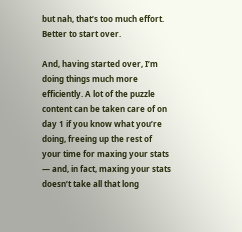but nah, that’s too much effort. Better to start over.

And, having started over, I’m doing things much more efficiently. A lot of the puzzle content can be taken care of on day 1 if you know what you’re doing, freeing up the rest of your time for maxing your stats — and, in fact, maxing your stats doesn’t take all that long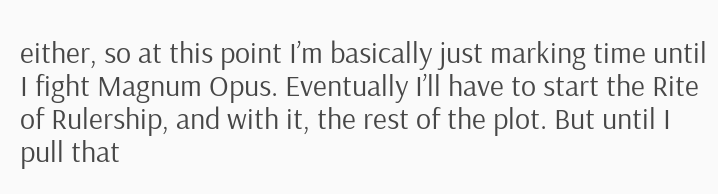either, so at this point I’m basically just marking time until I fight Magnum Opus. Eventually I’ll have to start the Rite of Rulership, and with it, the rest of the plot. But until I pull that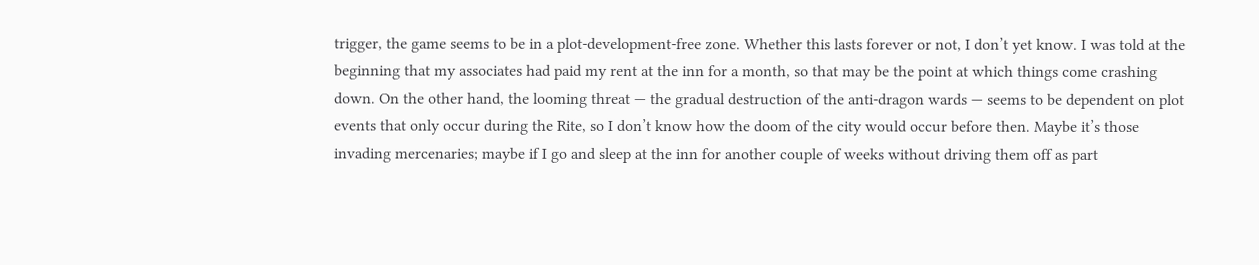trigger, the game seems to be in a plot-development-free zone. Whether this lasts forever or not, I don’t yet know. I was told at the beginning that my associates had paid my rent at the inn for a month, so that may be the point at which things come crashing down. On the other hand, the looming threat — the gradual destruction of the anti-dragon wards — seems to be dependent on plot events that only occur during the Rite, so I don’t know how the doom of the city would occur before then. Maybe it’s those invading mercenaries; maybe if I go and sleep at the inn for another couple of weeks without driving them off as part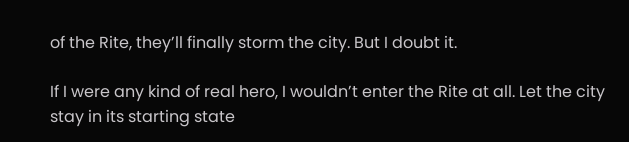of the Rite, they’ll finally storm the city. But I doubt it.

If I were any kind of real hero, I wouldn’t enter the Rite at all. Let the city stay in its starting state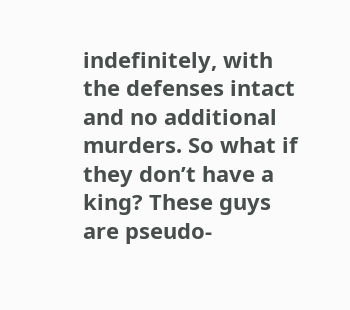indefinitely, with the defenses intact and no additional murders. So what if they don’t have a king? These guys are pseudo-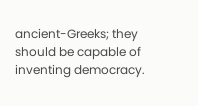ancient-Greeks; they should be capable of inventing democracy.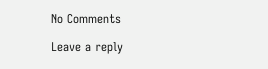No Comments

Leave a reply